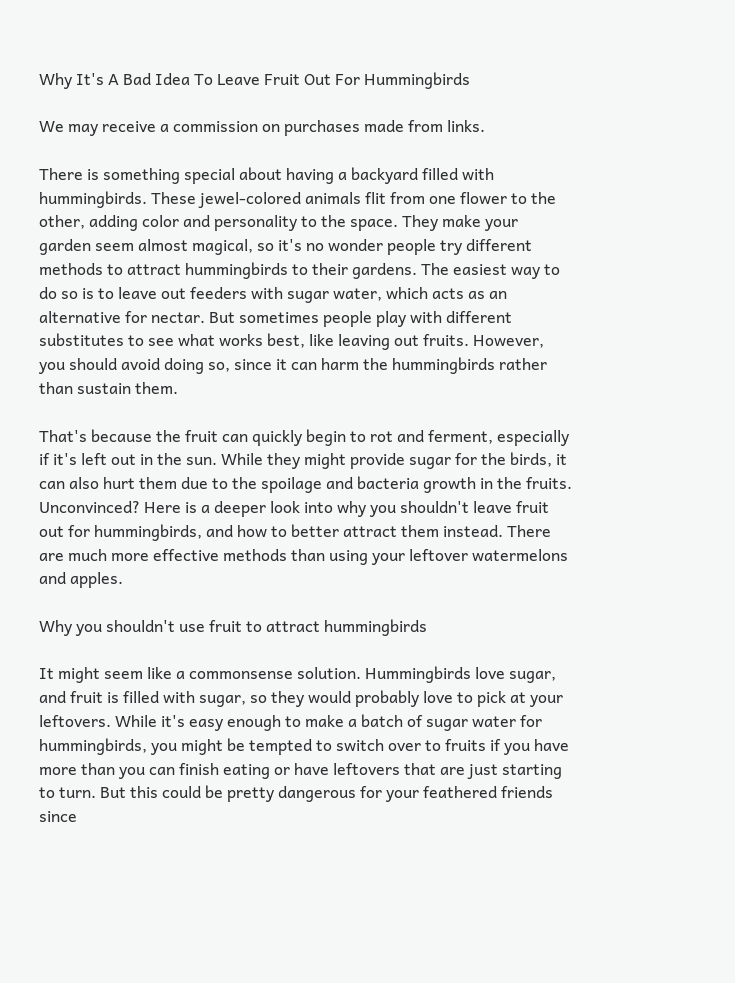Why It's A Bad Idea To Leave Fruit Out For Hummingbirds

We may receive a commission on purchases made from links.

There is something special about having a backyard filled with hummingbirds. These jewel-colored animals flit from one flower to the other, adding color and personality to the space. They make your garden seem almost magical, so it's no wonder people try different methods to attract hummingbirds to their gardens. The easiest way to do so is to leave out feeders with sugar water, which acts as an alternative for nectar. But sometimes people play with different substitutes to see what works best, like leaving out fruits. However, you should avoid doing so, since it can harm the hummingbirds rather than sustain them.

That's because the fruit can quickly begin to rot and ferment, especially if it's left out in the sun. While they might provide sugar for the birds, it can also hurt them due to the spoilage and bacteria growth in the fruits. Unconvinced? Here is a deeper look into why you shouldn't leave fruit out for hummingbirds, and how to better attract them instead. There are much more effective methods than using your leftover watermelons and apples.

Why you shouldn't use fruit to attract hummingbirds

It might seem like a commonsense solution. Hummingbirds love sugar, and fruit is filled with sugar, so they would probably love to pick at your leftovers. While it's easy enough to make a batch of sugar water for hummingbirds, you might be tempted to switch over to fruits if you have more than you can finish eating or have leftovers that are just starting to turn. But this could be pretty dangerous for your feathered friends since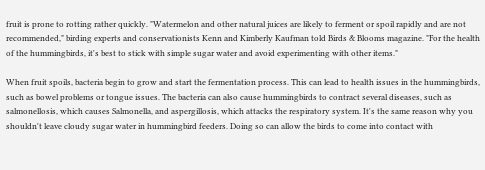fruit is prone to rotting rather quickly. "Watermelon and other natural juices are likely to ferment or spoil rapidly and are not recommended," birding experts and conservationists Kenn and Kimberly Kaufman told Birds & Blooms magazine. "For the health of the hummingbirds, it's best to stick with simple sugar water and avoid experimenting with other items."

When fruit spoils, bacteria begin to grow and start the fermentation process. This can lead to health issues in the hummingbirds, such as bowel problems or tongue issues. The bacteria can also cause hummingbirds to contract several diseases, such as salmonellosis, which causes Salmonella, and aspergillosis, which attacks the respiratory system. It's the same reason why you shouldn't leave cloudy sugar water in hummingbird feeders. Doing so can allow the birds to come into contact with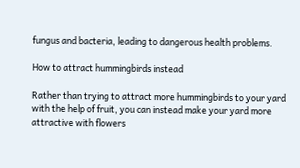fungus and bacteria, leading to dangerous health problems.

How to attract hummingbirds instead

Rather than trying to attract more hummingbirds to your yard with the help of fruit, you can instead make your yard more attractive with flowers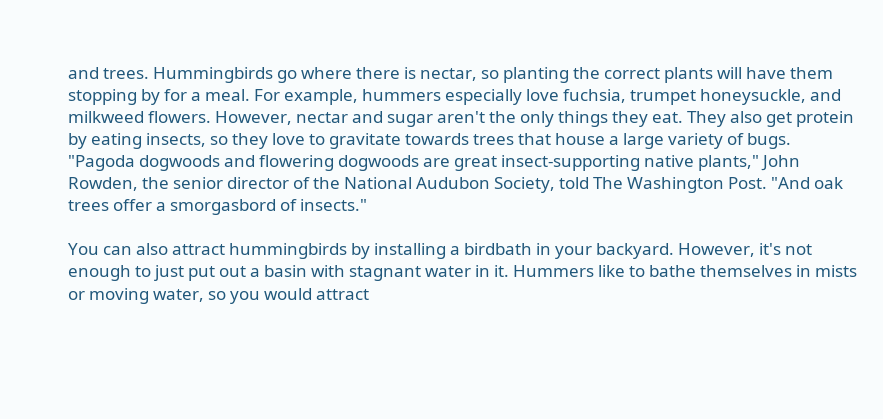and trees. Hummingbirds go where there is nectar, so planting the correct plants will have them stopping by for a meal. For example, hummers especially love fuchsia, trumpet honeysuckle, and milkweed flowers. However, nectar and sugar aren't the only things they eat. They also get protein by eating insects, so they love to gravitate towards trees that house a large variety of bugs.  "Pagoda dogwoods and flowering dogwoods are great insect-supporting native plants," John Rowden, the senior director of the National Audubon Society, told The Washington Post. "And oak trees offer a smorgasbord of insects."

You can also attract hummingbirds by installing a birdbath in your backyard. However, it's not enough to just put out a basin with stagnant water in it. Hummers like to bathe themselves in mists or moving water, so you would attract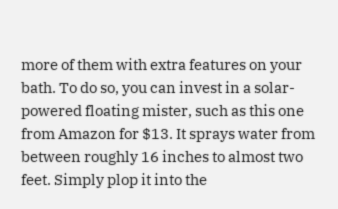more of them with extra features on your bath. To do so, you can invest in a solar-powered floating mister, such as this one from Amazon for $13. It sprays water from between roughly 16 inches to almost two feet. Simply plop it into the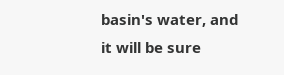basin's water, and it will be sure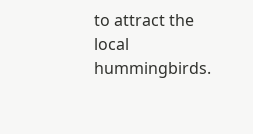to attract the local hummingbirds.